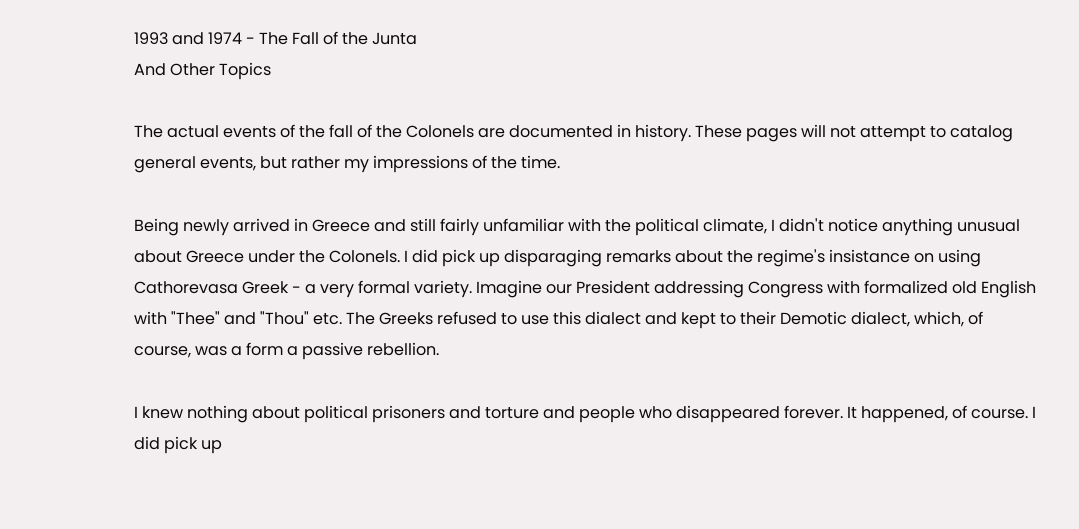1993 and 1974 - The Fall of the Junta
And Other Topics

The actual events of the fall of the Colonels are documented in history. These pages will not attempt to catalog general events, but rather my impressions of the time.

Being newly arrived in Greece and still fairly unfamiliar with the political climate, I didn't notice anything unusual about Greece under the Colonels. I did pick up disparaging remarks about the regime's insistance on using Cathorevasa Greek - a very formal variety. Imagine our President addressing Congress with formalized old English with "Thee" and "Thou" etc. The Greeks refused to use this dialect and kept to their Demotic dialect, which, of course, was a form a passive rebellion.

I knew nothing about political prisoners and torture and people who disappeared forever. It happened, of course. I did pick up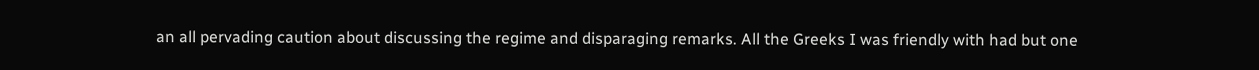an all pervading caution about discussing the regime and disparaging remarks. All the Greeks I was friendly with had but one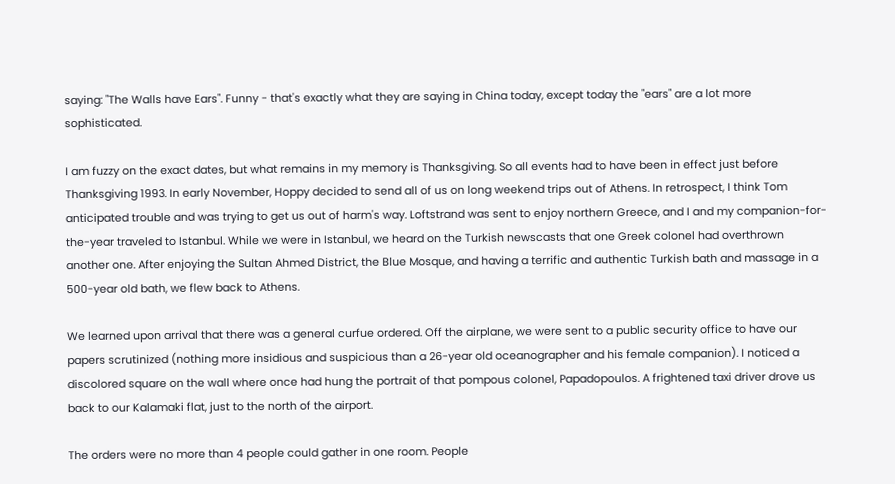saying: "The Walls have Ears". Funny - that's exactly what they are saying in China today, except today the "ears" are a lot more sophisticated.

I am fuzzy on the exact dates, but what remains in my memory is Thanksgiving. So all events had to have been in effect just before Thanksgiving 1993. In early November, Hoppy decided to send all of us on long weekend trips out of Athens. In retrospect, I think Tom anticipated trouble and was trying to get us out of harm's way. Loftstrand was sent to enjoy northern Greece, and I and my companion-for-the-year traveled to Istanbul. While we were in Istanbul, we heard on the Turkish newscasts that one Greek colonel had overthrown another one. After enjoying the Sultan Ahmed District, the Blue Mosque, and having a terrific and authentic Turkish bath and massage in a 500-year old bath, we flew back to Athens.

We learned upon arrival that there was a general curfue ordered. Off the airplane, we were sent to a public security office to have our papers scrutinized (nothing more insidious and suspicious than a 26-year old oceanographer and his female companion). I noticed a discolored square on the wall where once had hung the portrait of that pompous colonel, Papadopoulos. A frightened taxi driver drove us back to our Kalamaki flat, just to the north of the airport.

The orders were no more than 4 people could gather in one room. People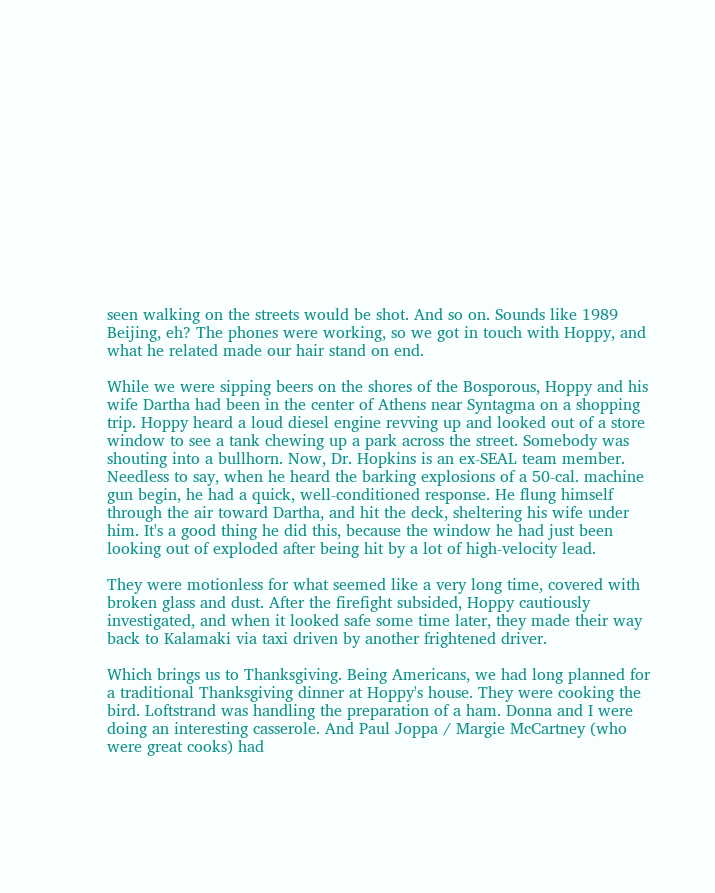seen walking on the streets would be shot. And so on. Sounds like 1989 Beijing, eh? The phones were working, so we got in touch with Hoppy, and what he related made our hair stand on end.

While we were sipping beers on the shores of the Bosporous, Hoppy and his wife Dartha had been in the center of Athens near Syntagma on a shopping trip. Hoppy heard a loud diesel engine revving up and looked out of a store window to see a tank chewing up a park across the street. Somebody was shouting into a bullhorn. Now, Dr. Hopkins is an ex-SEAL team member. Needless to say, when he heard the barking explosions of a 50-cal. machine gun begin, he had a quick, well-conditioned response. He flung himself through the air toward Dartha, and hit the deck, sheltering his wife under him. It's a good thing he did this, because the window he had just been looking out of exploded after being hit by a lot of high-velocity lead.

They were motionless for what seemed like a very long time, covered with broken glass and dust. After the firefight subsided, Hoppy cautiously investigated, and when it looked safe some time later, they made their way back to Kalamaki via taxi driven by another frightened driver.

Which brings us to Thanksgiving. Being Americans, we had long planned for a traditional Thanksgiving dinner at Hoppy's house. They were cooking the bird. Loftstrand was handling the preparation of a ham. Donna and I were doing an interesting casserole. And Paul Joppa / Margie McCartney (who were great cooks) had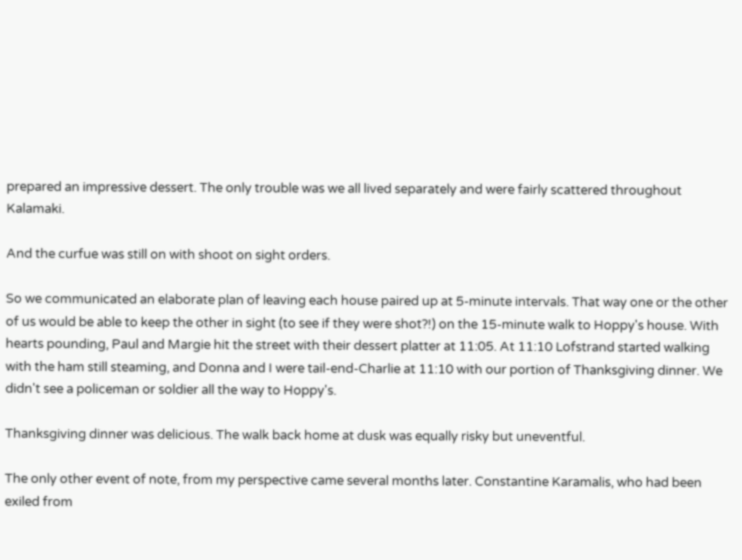prepared an impressive dessert. The only trouble was we all lived separately and were fairly scattered throughout Kalamaki.

And the curfue was still on with shoot on sight orders.

So we communicated an elaborate plan of leaving each house paired up at 5-minute intervals. That way one or the other of us would be able to keep the other in sight (to see if they were shot?!) on the 15-minute walk to Hoppy's house. With hearts pounding, Paul and Margie hit the street with their dessert platter at 11:05. At 11:10 Lofstrand started walking with the ham still steaming, and Donna and I were tail-end-Charlie at 11:10 with our portion of Thanksgiving dinner. We didn't see a policeman or soldier all the way to Hoppy's.

Thanksgiving dinner was delicious. The walk back home at dusk was equally risky but uneventful.

The only other event of note, from my perspective came several months later. Constantine Karamalis, who had been exiled from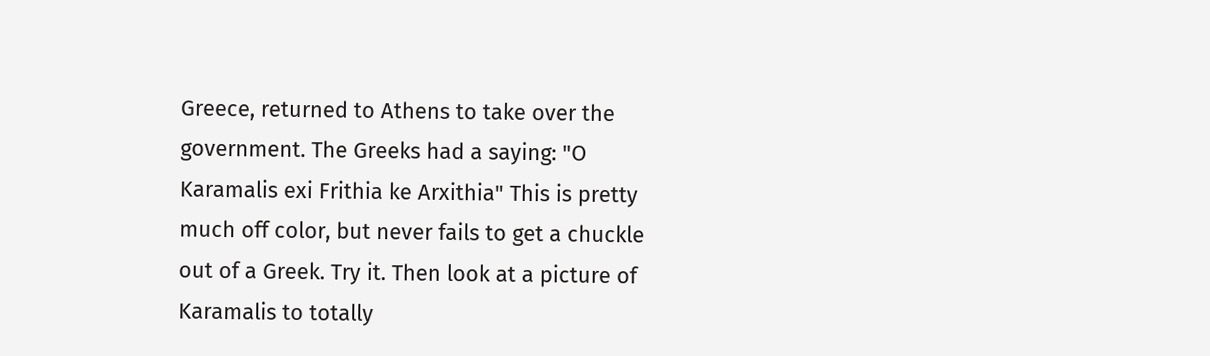Greece, returned to Athens to take over the government. The Greeks had a saying: "O Karamalis exi Frithia ke Arxithia" This is pretty much off color, but never fails to get a chuckle out of a Greek. Try it. Then look at a picture of Karamalis to totally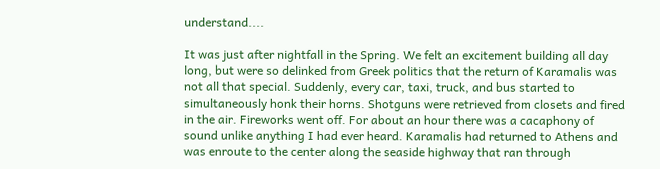understand....

It was just after nightfall in the Spring. We felt an excitement building all day long, but were so delinked from Greek politics that the return of Karamalis was not all that special. Suddenly, every car, taxi, truck, and bus started to simultaneously honk their horns. Shotguns were retrieved from closets and fired in the air. Fireworks went off. For about an hour there was a cacaphony of sound unlike anything I had ever heard. Karamalis had returned to Athens and was enroute to the center along the seaside highway that ran through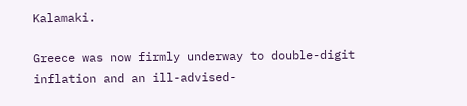Kalamaki.

Greece was now firmly underway to double-digit inflation and an ill-advised-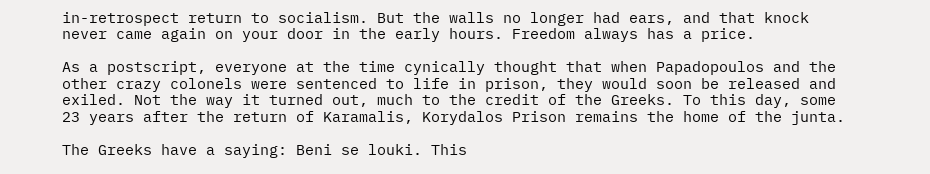in-retrospect return to socialism. But the walls no longer had ears, and that knock never came again on your door in the early hours. Freedom always has a price.

As a postscript, everyone at the time cynically thought that when Papadopoulos and the other crazy colonels were sentenced to life in prison, they would soon be released and exiled. Not the way it turned out, much to the credit of the Greeks. To this day, some 23 years after the return of Karamalis, Korydalos Prison remains the home of the junta.

The Greeks have a saying: Beni se louki. This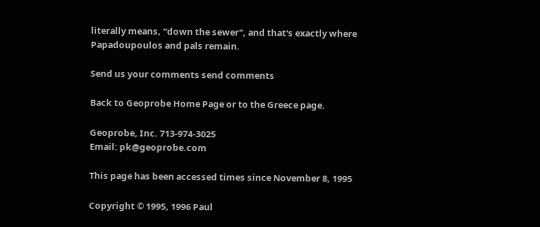literally means, "down the sewer", and that's exactly where Papadoupoulos and pals remain.

Send us your comments send comments

Back to Geoprobe Home Page or to the Greece page.

Geoprobe, Inc. 713-974-3025
Email: pk@geoprobe.com

This page has been accessed times since November 8, 1995

Copyright © 1995, 1996 Paul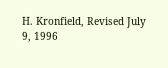H. Kronfield, Revised July 9, 1996